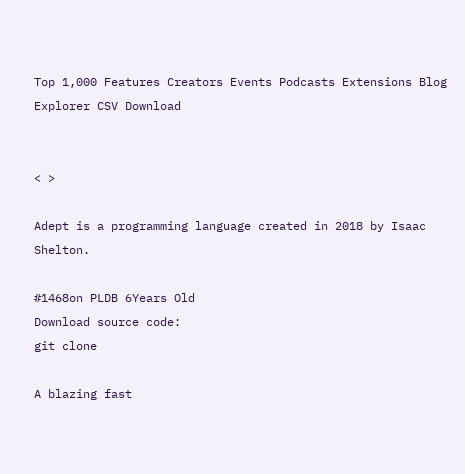Top 1,000 Features Creators Events Podcasts Extensions Blog Explorer CSV Download


< >

Adept is a programming language created in 2018 by Isaac Shelton.

#1468on PLDB 6Years Old
Download source code:
git clone

A blazing fast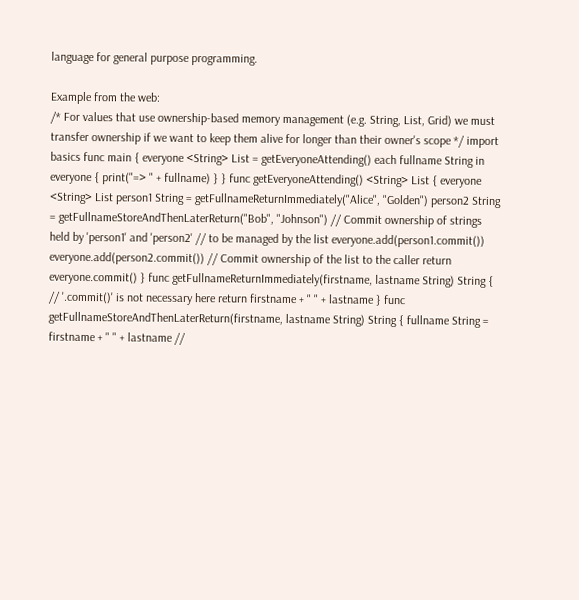language for general purpose programming.

Example from the web:
/* For values that use ownership-based memory management (e.g. String, List, Grid) we must transfer ownership if we want to keep them alive for longer than their owner's scope */ import basics func main { everyone <String> List = getEveryoneAttending() each fullname String in everyone { print("=> " + fullname) } } func getEveryoneAttending() <String> List { everyone <String> List person1 String = getFullnameReturnImmediately("Alice", "Golden") person2 String = getFullnameStoreAndThenLaterReturn("Bob", "Johnson") // Commit ownership of strings held by 'person1' and 'person2' // to be managed by the list everyone.add(person1.commit()) everyone.add(person2.commit()) // Commit ownership of the list to the caller return everyone.commit() } func getFullnameReturnImmediately(firstname, lastname String) String { // '.commit()' is not necessary here return firstname + " " + lastname } func getFullnameStoreAndThenLaterReturn(firstname, lastname String) String { fullname String = firstname + " " + lastname //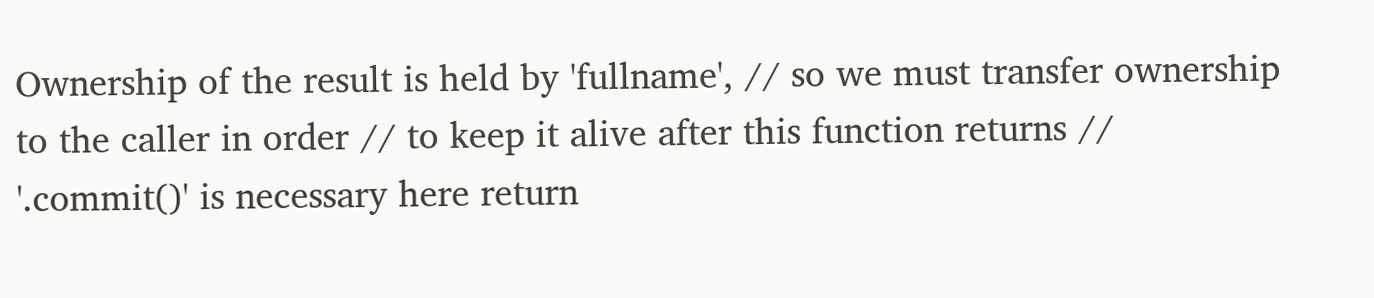Ownership of the result is held by 'fullname', // so we must transfer ownership to the caller in order // to keep it alive after this function returns // '.commit()' is necessary here return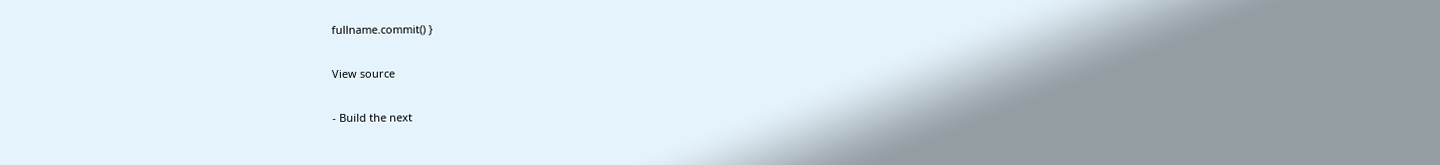fullname.commit() }

View source

- Build the next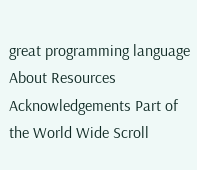great programming language About Resources Acknowledgements Part of the World Wide Scroll